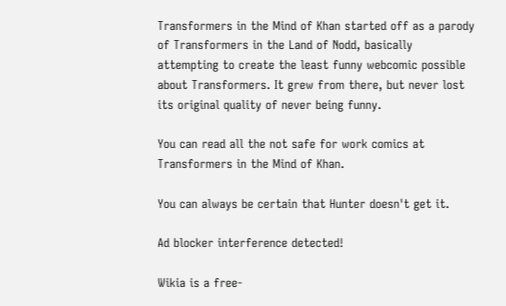Transformers in the Mind of Khan started off as a parody of Transformers in the Land of Nodd, basically attempting to create the least funny webcomic possible about Transformers. It grew from there, but never lost its original quality of never being funny.

You can read all the not safe for work comics at Transformers in the Mind of Khan.

You can always be certain that Hunter doesn't get it.

Ad blocker interference detected!

Wikia is a free-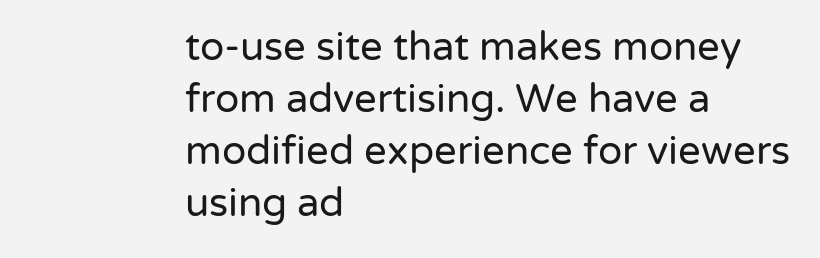to-use site that makes money from advertising. We have a modified experience for viewers using ad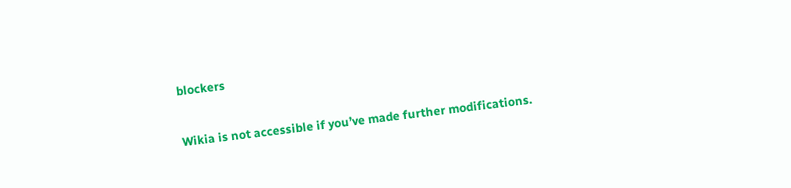blockers

Wikia is not accessible if you’ve made further modifications.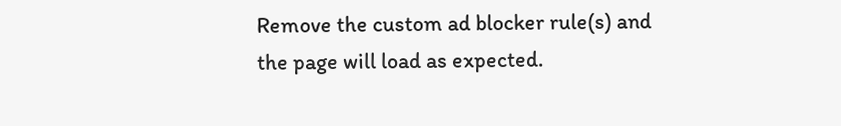Remove the custom ad blocker rule(s) and the page will load as expected.